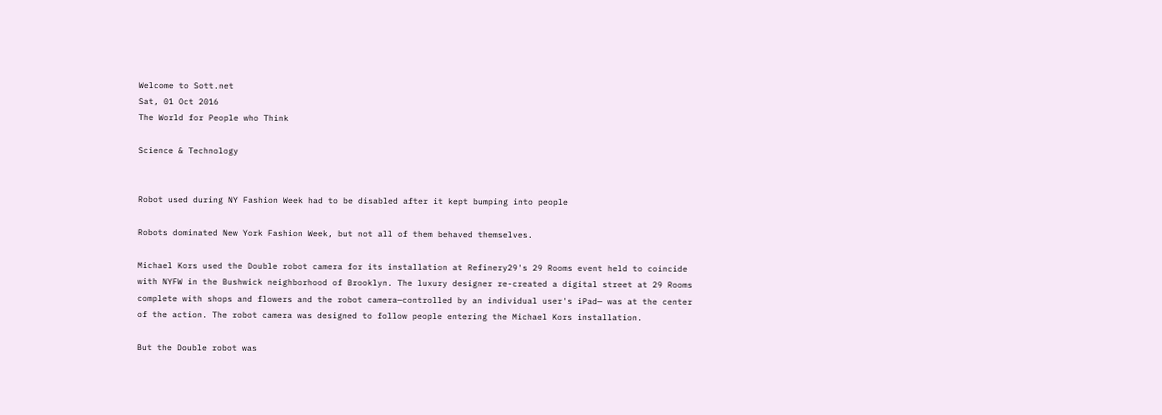Welcome to Sott.net
Sat, 01 Oct 2016
The World for People who Think

Science & Technology


Robot used during NY Fashion Week had to be disabled after it kept bumping into people

Robots dominated New York Fashion Week, but not all of them behaved themselves.

Michael Kors used the Double robot camera for its installation at Refinery29's 29 Rooms event held to coincide with NYFW in the Bushwick neighborhood of Brooklyn. The luxury designer re-created a digital street at 29 Rooms complete with shops and flowers and the robot camera—controlled by an individual user's iPad— was at the center of the action. The robot camera was designed to follow people entering the Michael Kors installation.

But the Double robot was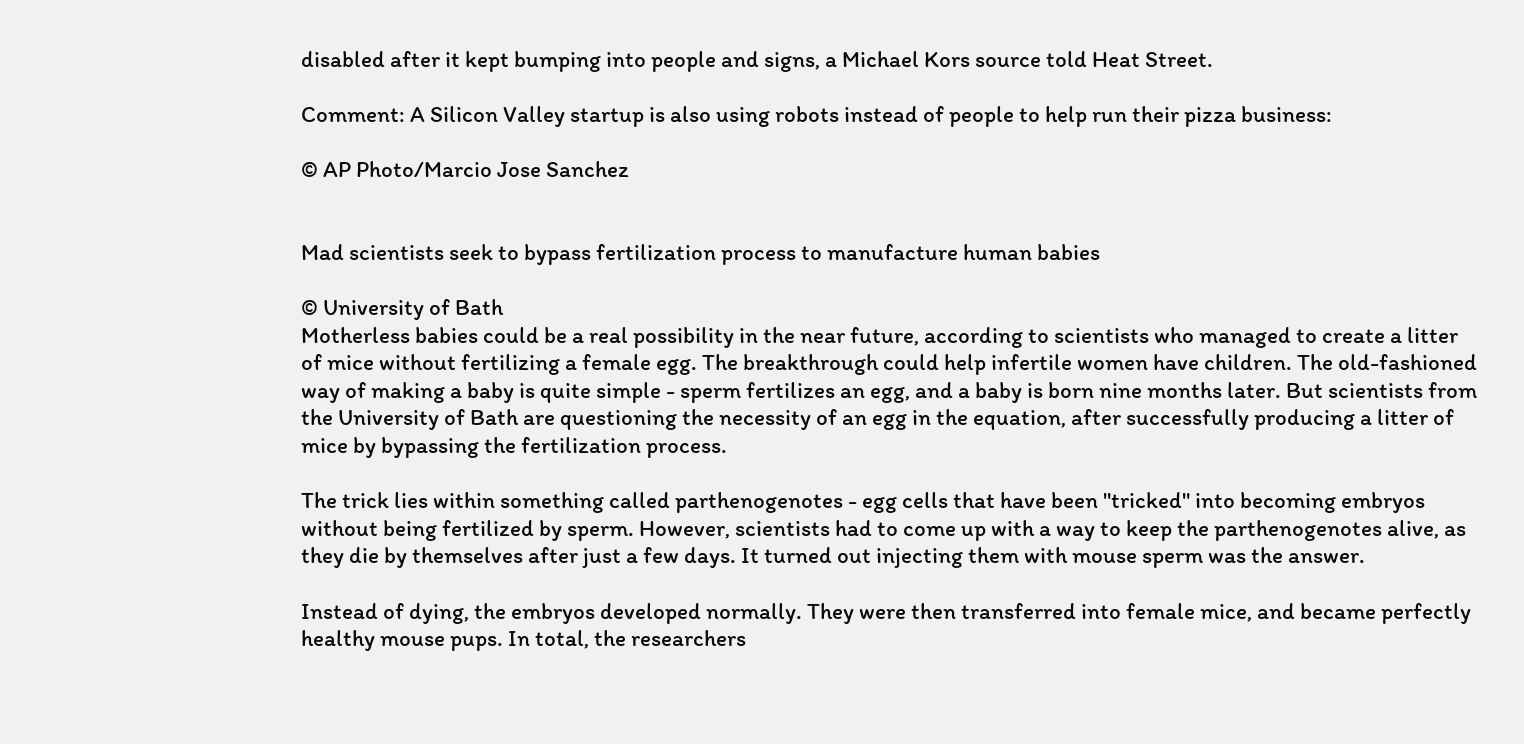disabled after it kept bumping into people and signs, a Michael Kors source told Heat Street.

Comment: A Silicon Valley startup is also using robots instead of people to help run their pizza business:

© AP Photo/Marcio Jose Sanchez


Mad scientists seek to bypass fertilization process to manufacture human babies

© University of Bath
Motherless babies could be a real possibility in the near future, according to scientists who managed to create a litter of mice without fertilizing a female egg. The breakthrough could help infertile women have children. The old-fashioned way of making a baby is quite simple - sperm fertilizes an egg, and a baby is born nine months later. But scientists from the University of Bath are questioning the necessity of an egg in the equation, after successfully producing a litter of mice by bypassing the fertilization process.

The trick lies within something called parthenogenotes - egg cells that have been "tricked" into becoming embryos without being fertilized by sperm. However, scientists had to come up with a way to keep the parthenogenotes alive, as they die by themselves after just a few days. It turned out injecting them with mouse sperm was the answer.

Instead of dying, the embryos developed normally. They were then transferred into female mice, and became perfectly healthy mouse pups. In total, the researchers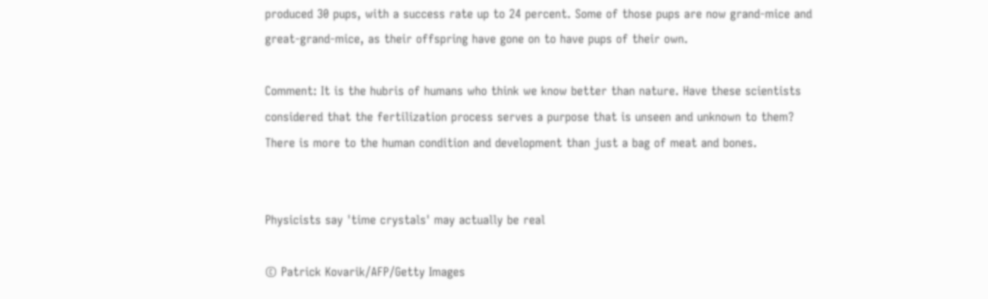produced 30 pups, with a success rate up to 24 percent. Some of those pups are now grand-mice and great-grand-mice, as their offspring have gone on to have pups of their own.

Comment: It is the hubris of humans who think we know better than nature. Have these scientists considered that the fertilization process serves a purpose that is unseen and unknown to them? There is more to the human condition and development than just a bag of meat and bones.


Physicists say 'time crystals' may actually be real

© Patrick Kovarik/AFP/Getty Images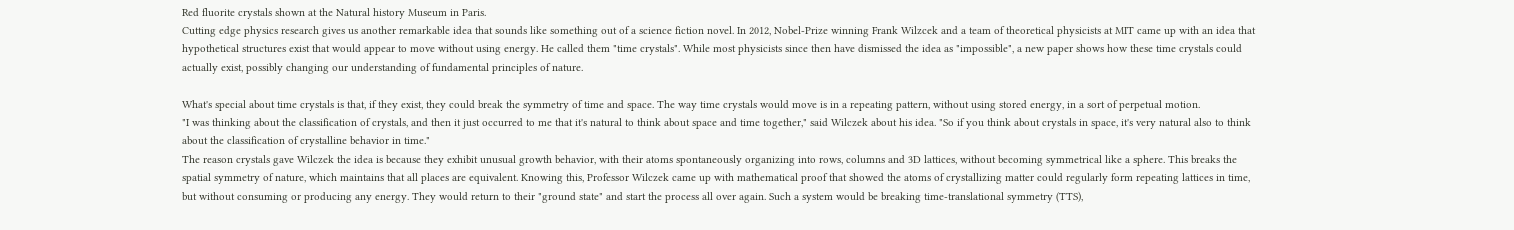Red fluorite crystals shown at the Natural history Museum in Paris.
Cutting edge physics research gives us another remarkable idea that sounds like something out of a science fiction novel. In 2012, Nobel-Prize winning Frank Wilzcek and a team of theoretical physicists at MIT came up with an idea that hypothetical structures exist that would appear to move without using energy. He called them "time crystals". While most physicists since then have dismissed the idea as "impossible", a new paper shows how these time crystals could actually exist, possibly changing our understanding of fundamental principles of nature.

What's special about time crystals is that, if they exist, they could break the symmetry of time and space. The way time crystals would move is in a repeating pattern, without using stored energy, in a sort of perpetual motion.
"I was thinking about the classification of crystals, and then it just occurred to me that it's natural to think about space and time together," said Wilczek about his idea. "So if you think about crystals in space, it's very natural also to think about the classification of crystalline behavior in time."
The reason crystals gave Wilczek the idea is because they exhibit unusual growth behavior, with their atoms spontaneously organizing into rows, columns and 3D lattices, without becoming symmetrical like a sphere. This breaks the spatial symmetry of nature, which maintains that all places are equivalent. Knowing this, Professor Wilczek came up with mathematical proof that showed the atoms of crystallizing matter could regularly form repeating lattices in time, but without consuming or producing any energy. They would return to their "ground state" and start the process all over again. Such a system would be breaking time-translational symmetry (TTS),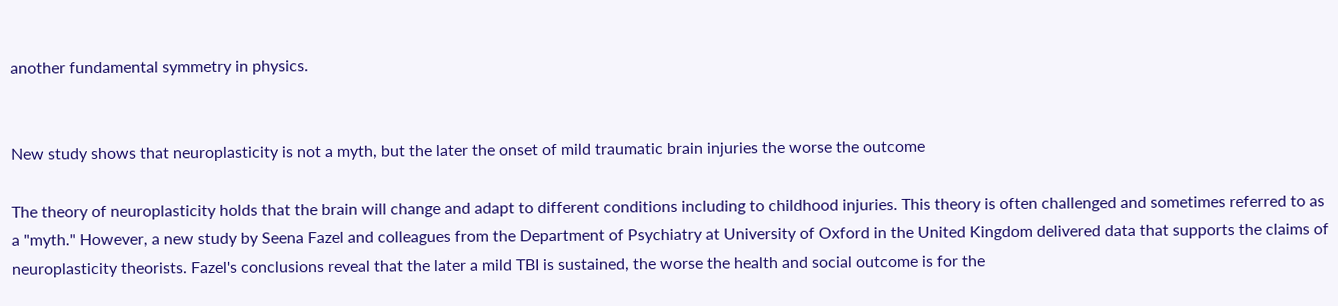another fundamental symmetry in physics.


New study shows that neuroplasticity is not a myth, but the later the onset of mild traumatic brain injuries the worse the outcome

The theory of neuroplasticity holds that the brain will change and adapt to different conditions including to childhood injuries. This theory is often challenged and sometimes referred to as a "myth." However, a new study by Seena Fazel and colleagues from the Department of Psychiatry at University of Oxford in the United Kingdom delivered data that supports the claims of neuroplasticity theorists. Fazel's conclusions reveal that the later a mild TBI is sustained, the worse the health and social outcome is for the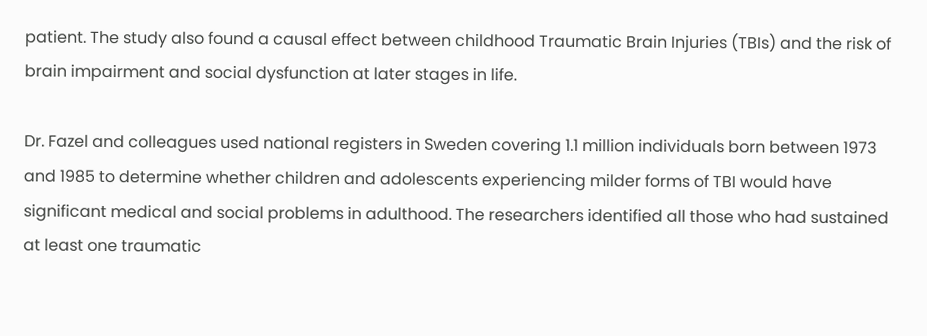patient. The study also found a causal effect between childhood Traumatic Brain Injuries (TBIs) and the risk of brain impairment and social dysfunction at later stages in life.

Dr. Fazel and colleagues used national registers in Sweden covering 1.1 million individuals born between 1973 and 1985 to determine whether children and adolescents experiencing milder forms of TBI would have significant medical and social problems in adulthood. The researchers identified all those who had sustained at least one traumatic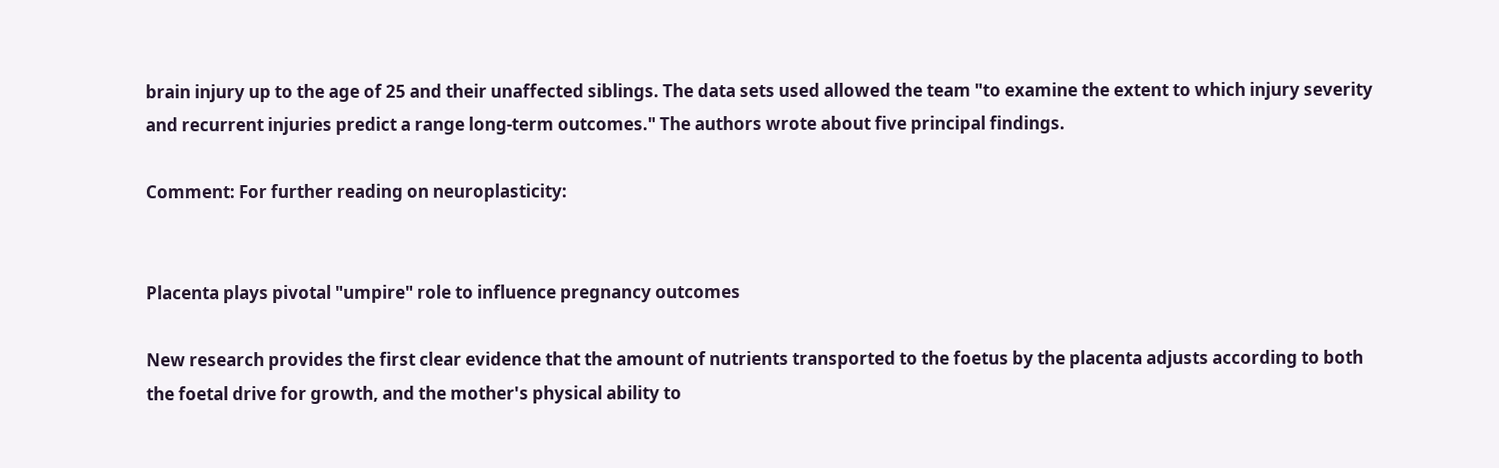brain injury up to the age of 25 and their unaffected siblings. The data sets used allowed the team "to examine the extent to which injury severity and recurrent injuries predict a range long-term outcomes." The authors wrote about five principal findings.

Comment: For further reading on neuroplasticity:


Placenta plays pivotal "umpire" role to influence pregnancy outcomes

New research provides the first clear evidence that the amount of nutrients transported to the foetus by the placenta adjusts according to both the foetal drive for growth, and the mother's physical ability to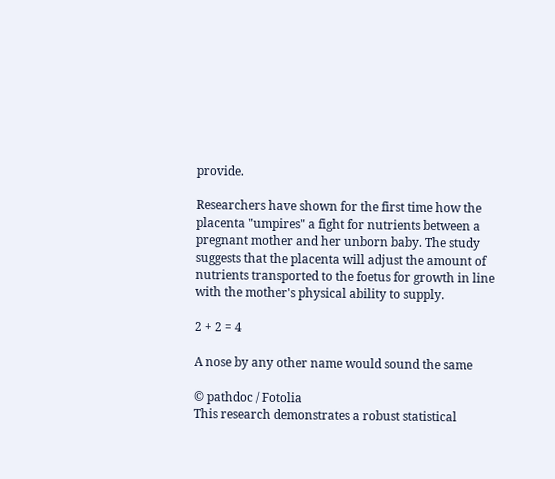provide.

Researchers have shown for the first time how the placenta "umpires" a fight for nutrients between a pregnant mother and her unborn baby. The study suggests that the placenta will adjust the amount of nutrients transported to the foetus for growth in line with the mother's physical ability to supply.

2 + 2 = 4

A nose by any other name would sound the same

© pathdoc / Fotolia
This research demonstrates a robust statistical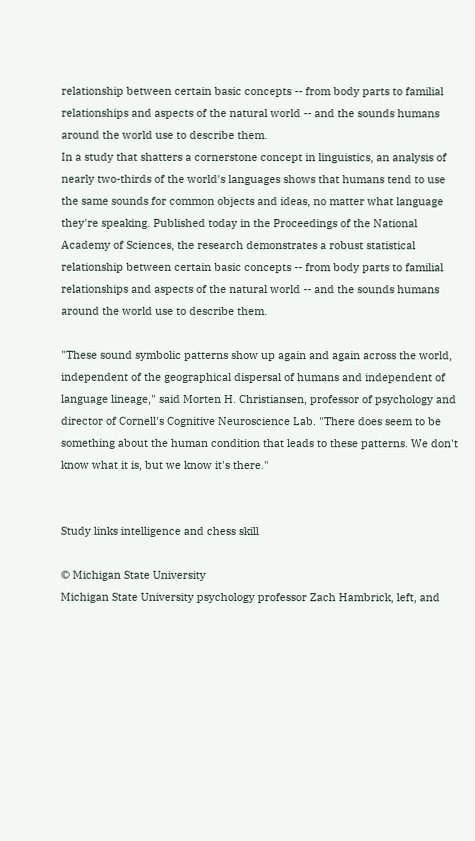relationship between certain basic concepts -- from body parts to familial relationships and aspects of the natural world -- and the sounds humans around the world use to describe them.
In a study that shatters a cornerstone concept in linguistics, an analysis of nearly two-thirds of the world's languages shows that humans tend to use the same sounds for common objects and ideas, no matter what language they're speaking. Published today in the Proceedings of the National Academy of Sciences, the research demonstrates a robust statistical relationship between certain basic concepts -- from body parts to familial relationships and aspects of the natural world -- and the sounds humans around the world use to describe them.

"These sound symbolic patterns show up again and again across the world, independent of the geographical dispersal of humans and independent of language lineage," said Morten H. Christiansen, professor of psychology and director of Cornell's Cognitive Neuroscience Lab. "There does seem to be something about the human condition that leads to these patterns. We don't know what it is, but we know it's there."


Study links intelligence and chess skill

© Michigan State University
Michigan State University psychology professor Zach Hambrick, left, and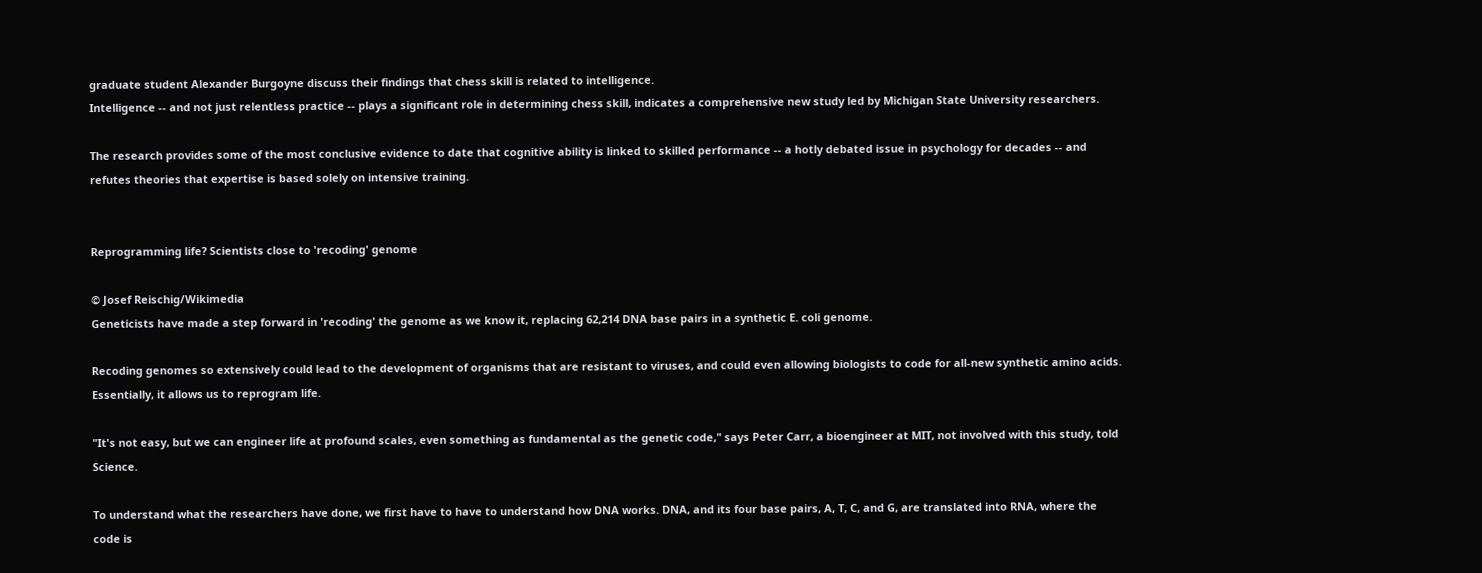graduate student Alexander Burgoyne discuss their findings that chess skill is related to intelligence.
Intelligence -- and not just relentless practice -- plays a significant role in determining chess skill, indicates a comprehensive new study led by Michigan State University researchers.

The research provides some of the most conclusive evidence to date that cognitive ability is linked to skilled performance -- a hotly debated issue in psychology for decades -- and refutes theories that expertise is based solely on intensive training.


Reprogramming life? Scientists close to 'recoding' genome

© Josef Reischig/Wikimedia
Geneticists have made a step forward in 'recoding' the genome as we know it, replacing 62,214 DNA base pairs in a synthetic E. coli genome.

Recoding genomes so extensively could lead to the development of organisms that are resistant to viruses, and could even allowing biologists to code for all-new synthetic amino acids. Essentially, it allows us to reprogram life.

"It's not easy, but we can engineer life at profound scales, even something as fundamental as the genetic code," says Peter Carr, a bioengineer at MIT, not involved with this study, told Science.

To understand what the researchers have done, we first have to have to understand how DNA works. DNA, and its four base pairs, A, T, C, and G, are translated into RNA, where the code is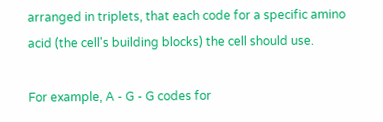arranged in triplets, that each code for a specific amino acid (the cell's building blocks) the cell should use.

For example, A - G - G codes for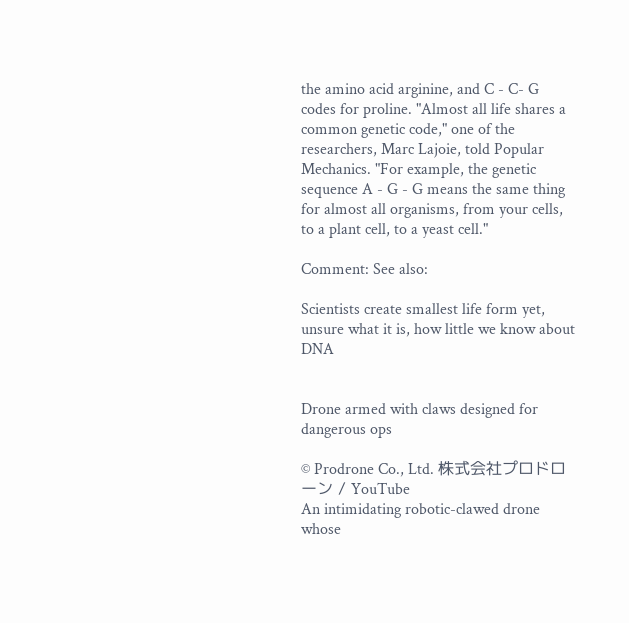the amino acid arginine, and C - C- G codes for proline. "Almost all life shares a common genetic code," one of the researchers, Marc Lajoie, told Popular Mechanics. "For example, the genetic sequence A - G - G means the same thing for almost all organisms, from your cells, to a plant cell, to a yeast cell."

Comment: See also:

Scientists create smallest life form yet, unsure what it is, how little we know about DNA


Drone armed with claws designed for dangerous ops

© Prodrone Co., Ltd. 株式会社プロドローン / YouTube
An intimidating robotic-clawed drone whose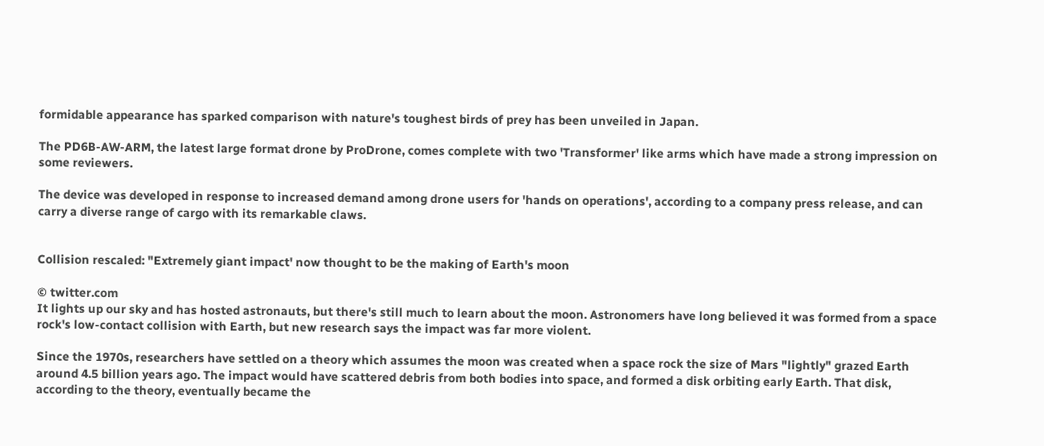formidable appearance has sparked comparison with nature's toughest birds of prey has been unveiled in Japan.

The PD6B-AW-ARM, the latest large format drone by ProDrone, comes complete with two 'Transformer' like arms which have made a strong impression on some reviewers.

The device was developed in response to increased demand among drone users for 'hands on operations', according to a company press release, and can carry a diverse range of cargo with its remarkable claws.


Collision rescaled: "Extremely giant impact' now thought to be the making of Earth's moon

© twitter.com
It lights up our sky and has hosted astronauts, but there's still much to learn about the moon. Astronomers have long believed it was formed from a space rock's low-contact collision with Earth, but new research says the impact was far more violent.

Since the 1970s, researchers have settled on a theory which assumes the moon was created when a space rock the size of Mars "lightly" grazed Earth around 4.5 billion years ago. The impact would have scattered debris from both bodies into space, and formed a disk orbiting early Earth. That disk, according to the theory, eventually became the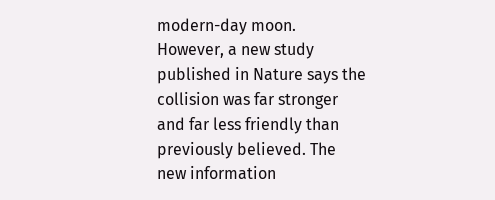modern-day moon. However, a new study published in Nature says the collision was far stronger and far less friendly than previously believed. The new information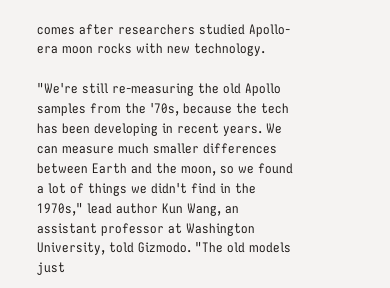comes after researchers studied Apollo-era moon rocks with new technology.

"We're still re-measuring the old Apollo samples from the '70s, because the tech has been developing in recent years. We can measure much smaller differences between Earth and the moon, so we found a lot of things we didn't find in the 1970s," lead author Kun Wang, an assistant professor at Washington University, told Gizmodo. "The old models just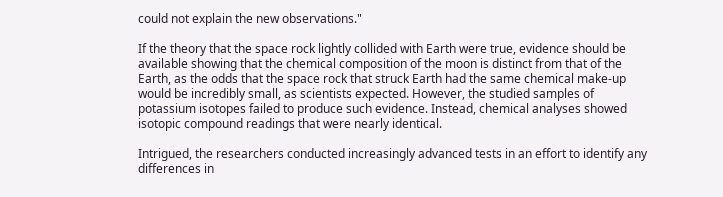could not explain the new observations."

If the theory that the space rock lightly collided with Earth were true, evidence should be available showing that the chemical composition of the moon is distinct from that of the Earth, as the odds that the space rock that struck Earth had the same chemical make-up would be incredibly small, as scientists expected. However, the studied samples of potassium isotopes failed to produce such evidence. Instead, chemical analyses showed isotopic compound readings that were nearly identical.

Intrigued, the researchers conducted increasingly advanced tests in an effort to identify any differences in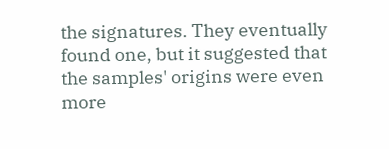the signatures. They eventually found one, but it suggested that the samples' origins were even more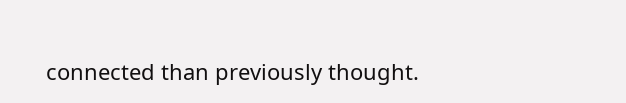connected than previously thought.